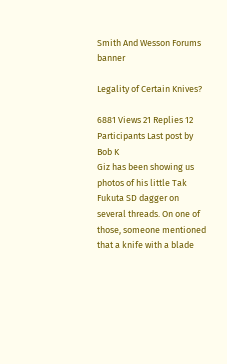Smith And Wesson Forums banner

Legality of Certain Knives?

6881 Views 21 Replies 12 Participants Last post by  Bob K
Giz has been showing us photos of his little Tak Fukuta SD dagger on several threads. On one of those, someone mentioned that a knife with a blade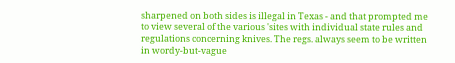sharpened on both sides is illegal in Texas - and that prompted me to view several of the various 'sites with individual state rules and regulations concerning knives. The regs. always seem to be written in wordy-but-vague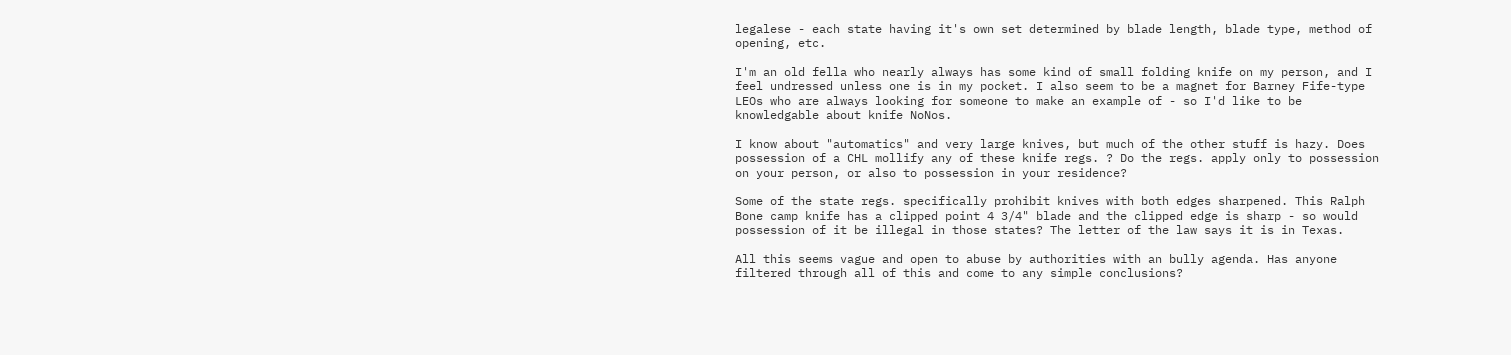legalese - each state having it's own set determined by blade length, blade type, method of opening, etc.

I'm an old fella who nearly always has some kind of small folding knife on my person, and I feel undressed unless one is in my pocket. I also seem to be a magnet for Barney Fife-type LEOs who are always looking for someone to make an example of - so I'd like to be knowledgable about knife NoNos.

I know about "automatics" and very large knives, but much of the other stuff is hazy. Does possession of a CHL mollify any of these knife regs. ? Do the regs. apply only to possession on your person, or also to possession in your residence?

Some of the state regs. specifically prohibit knives with both edges sharpened. This Ralph Bone camp knife has a clipped point 4 3/4" blade and the clipped edge is sharp - so would possession of it be illegal in those states? The letter of the law says it is in Texas.

All this seems vague and open to abuse by authorities with an bully agenda. Has anyone filtered through all of this and come to any simple conclusions?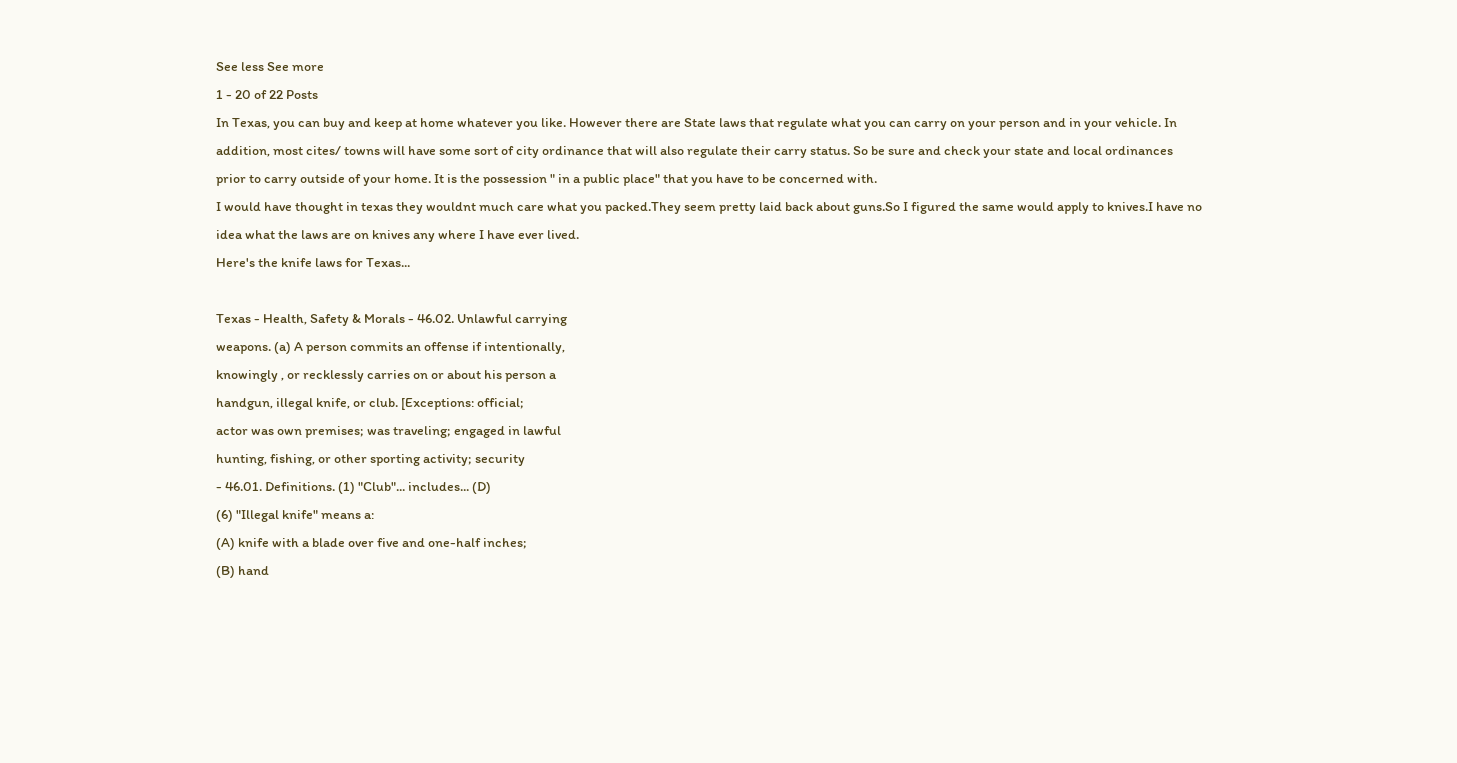See less See more
1 - 20 of 22 Posts
In Texas, you can buy and keep at home whatever you like. However there are State laws that regulate what you can carry on your person and in your vehicle. In addition, most cites/ towns will have some sort of city ordinance that will also regulate their carry status. So be sure and check your state and local ordinances prior to carry outside of your home. It is the possession " in a public place" that you have to be concerned with.
I would have thought in texas they wouldnt much care what you packed.They seem pretty laid back about guns.So I figured the same would apply to knives.I have no idea what the laws are on knives any where I have ever lived.
Here's the knife laws for Texas...

Texas - Health, Safety & Morals - 46.02. Unlawful carrying
weapons. (a) A person commits an offense if intentionally,
knowingly , or recklessly carries on or about his person a
handgun, illegal knife, or club. [Exceptions: official;
actor was own premises; was traveling; engaged in lawful
hunting, fishing, or other sporting activity; security
- 46.01. Definitions. (1) "Club"... includes... (D)
(6) "Illegal knife" means a:
(A) knife with a blade over five and one-half inches;
(B) hand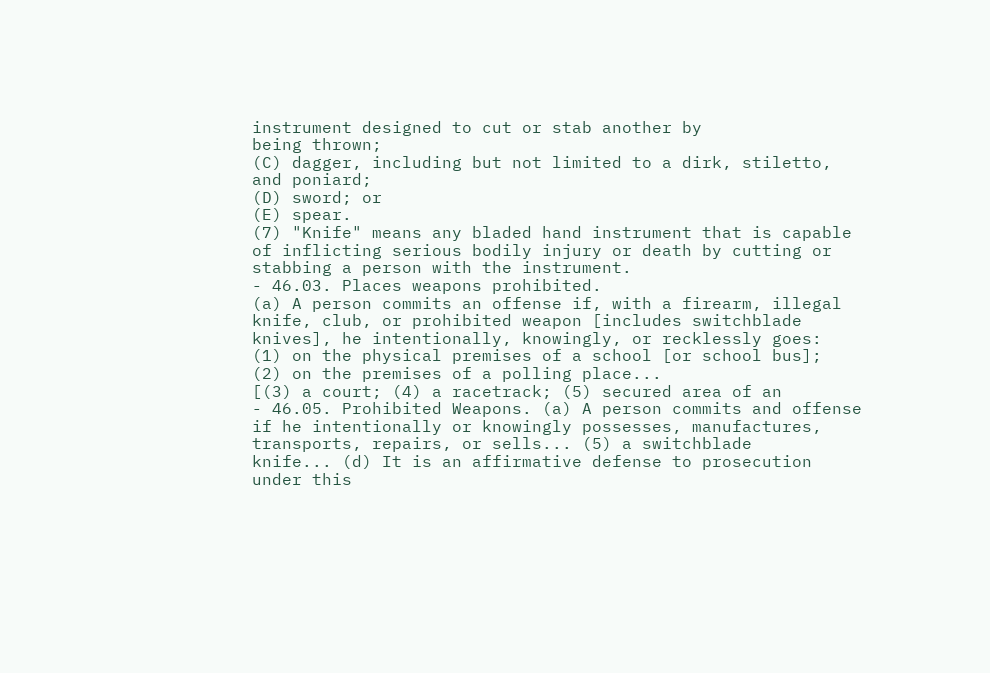instrument designed to cut or stab another by
being thrown;
(C) dagger, including but not limited to a dirk, stiletto,
and poniard;
(D) sword; or
(E) spear.
(7) "Knife" means any bladed hand instrument that is capable
of inflicting serious bodily injury or death by cutting or
stabbing a person with the instrument.
- 46.03. Places weapons prohibited.
(a) A person commits an offense if, with a firearm, illegal
knife, club, or prohibited weapon [includes switchblade
knives], he intentionally, knowingly, or recklessly goes:
(1) on the physical premises of a school [or school bus];
(2) on the premises of a polling place...
[(3) a court; (4) a racetrack; (5) secured area of an
- 46.05. Prohibited Weapons. (a) A person commits and offense
if he intentionally or knowingly possesses, manufactures,
transports, repairs, or sells... (5) a switchblade
knife... (d) It is an affirmative defense to prosecution
under this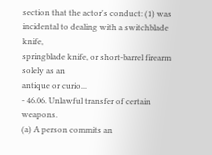section that the actor's conduct: (1) was
incidental to dealing with a switchblade knife,
springblade knife, or short-barrel firearm solely as an
antique or curio...
- 46.06. Unlawful transfer of certain weapons.
(a) A person commits an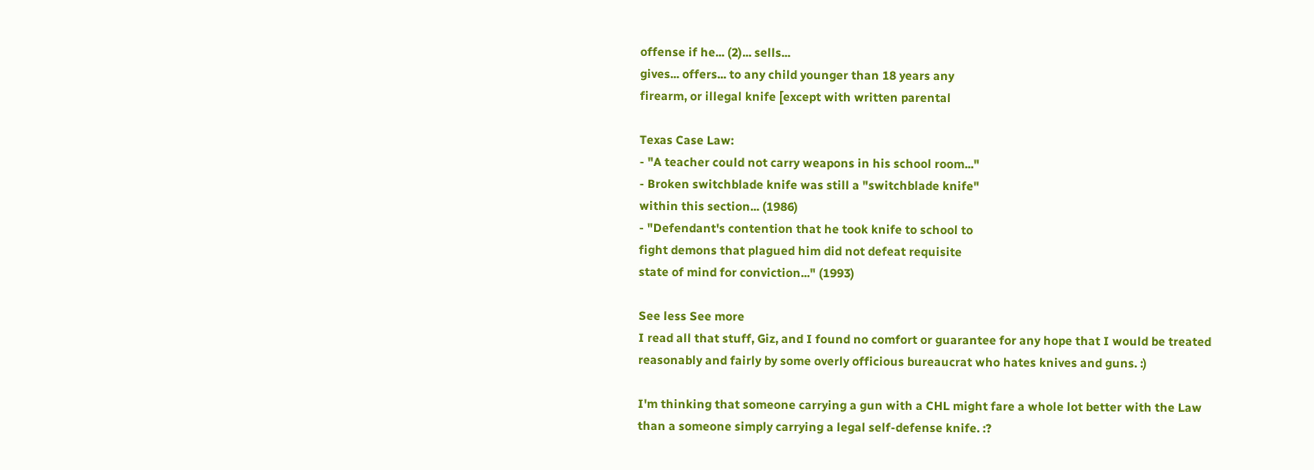offense if he... (2)... sells...
gives... offers... to any child younger than 18 years any
firearm, or illegal knife [except with written parental

Texas Case Law:
- "A teacher could not carry weapons in his school room..."
- Broken switchblade knife was still a "switchblade knife"
within this section... (1986)
- "Defendant's contention that he took knife to school to
fight demons that plagued him did not defeat requisite
state of mind for conviction..." (1993)

See less See more
I read all that stuff, Giz, and I found no comfort or guarantee for any hope that I would be treated reasonably and fairly by some overly officious bureaucrat who hates knives and guns. :)

I'm thinking that someone carrying a gun with a CHL might fare a whole lot better with the Law than a someone simply carrying a legal self-defense knife. :?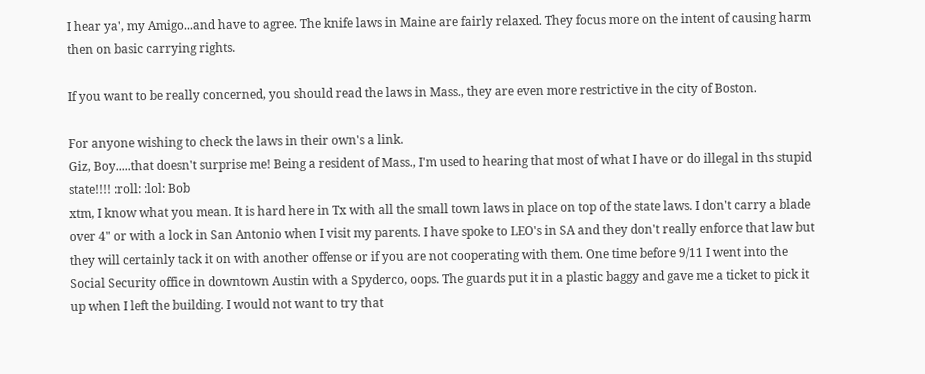I hear ya', my Amigo...and have to agree. The knife laws in Maine are fairly relaxed. They focus more on the intent of causing harm then on basic carrying rights.

If you want to be really concerned, you should read the laws in Mass., they are even more restrictive in the city of Boston.

For anyone wishing to check the laws in their own's a link.
Giz, Boy.....that doesn't surprise me! Being a resident of Mass., I'm used to hearing that most of what I have or do illegal in ths stupid state!!!! :roll: :lol: Bob
xtm, I know what you mean. It is hard here in Tx with all the small town laws in place on top of the state laws. I don't carry a blade over 4" or with a lock in San Antonio when I visit my parents. I have spoke to LEO's in SA and they don't really enforce that law but they will certainly tack it on with another offense or if you are not cooperating with them. One time before 9/11 I went into the Social Security office in downtown Austin with a Spyderco, oops. The guards put it in a plastic baggy and gave me a ticket to pick it up when I left the building. I would not want to try that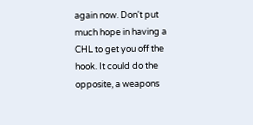again now. Don't put much hope in having a CHL to get you off the hook. It could do the opposite, a weapons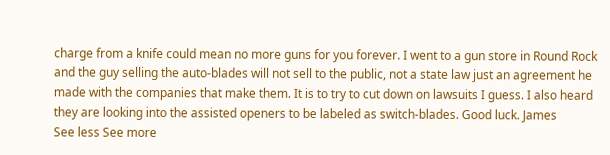charge from a knife could mean no more guns for you forever. I went to a gun store in Round Rock and the guy selling the auto-blades will not sell to the public, not a state law just an agreement he made with the companies that make them. It is to try to cut down on lawsuits I guess. I also heard they are looking into the assisted openers to be labeled as switch-blades. Good luck. James
See less See more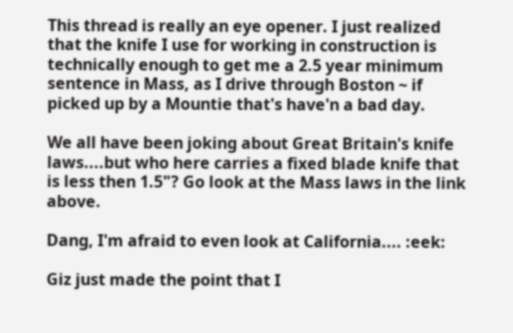This thread is really an eye opener. I just realized that the knife I use for working in construction is technically enough to get me a 2.5 year minimum sentence in Mass, as I drive through Boston ~ if picked up by a Mountie that's have'n a bad day.

We all have been joking about Great Britain's knife laws....but who here carries a fixed blade knife that is less then 1.5"? Go look at the Mass laws in the link above.

Dang, I'm afraid to even look at California.... :eek:

Giz just made the point that I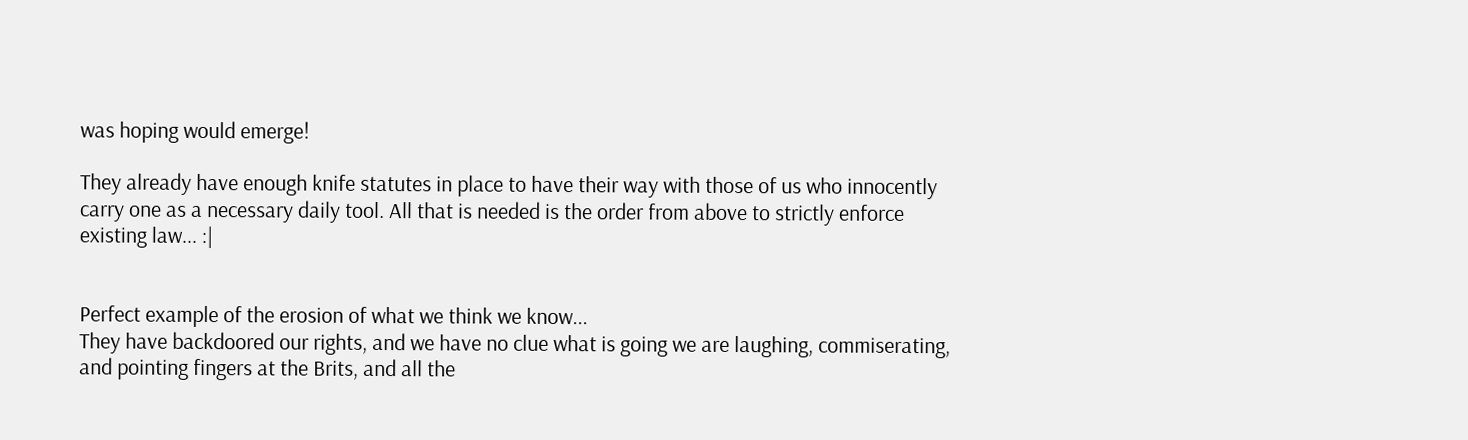was hoping would emerge!

They already have enough knife statutes in place to have their way with those of us who innocently carry one as a necessary daily tool. All that is needed is the order from above to strictly enforce existing law... :|


Perfect example of the erosion of what we think we know...
They have backdoored our rights, and we have no clue what is going we are laughing, commiserating, and pointing fingers at the Brits, and all the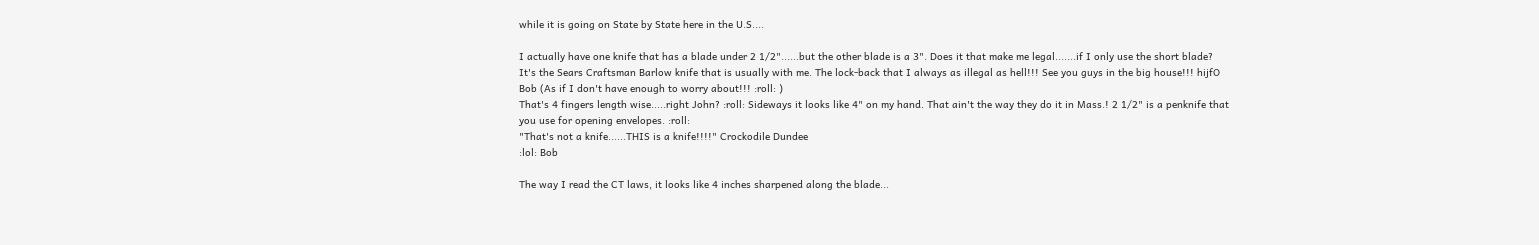while it is going on State by State here in the U.S....

I actually have one knife that has a blade under 2 1/2"......but the other blade is a 3". Does it that make me legal.......if I only use the short blade? It's the Sears Craftsman Barlow knife that is usually with me. The lock-back that I always as illegal as hell!!! See you guys in the big house!!! hijfO Bob (As if I don't have enough to worry about!!! :roll: )
That's 4 fingers length wise.....right John? :roll: Sideways it looks like 4" on my hand. That ain't the way they do it in Mass.! 2 1/2" is a penknife that you use for opening envelopes. :roll:
"That's not a knife......THIS is a knife!!!!" Crockodile Dundee
:lol: Bob

The way I read the CT laws, it looks like 4 inches sharpened along the blade...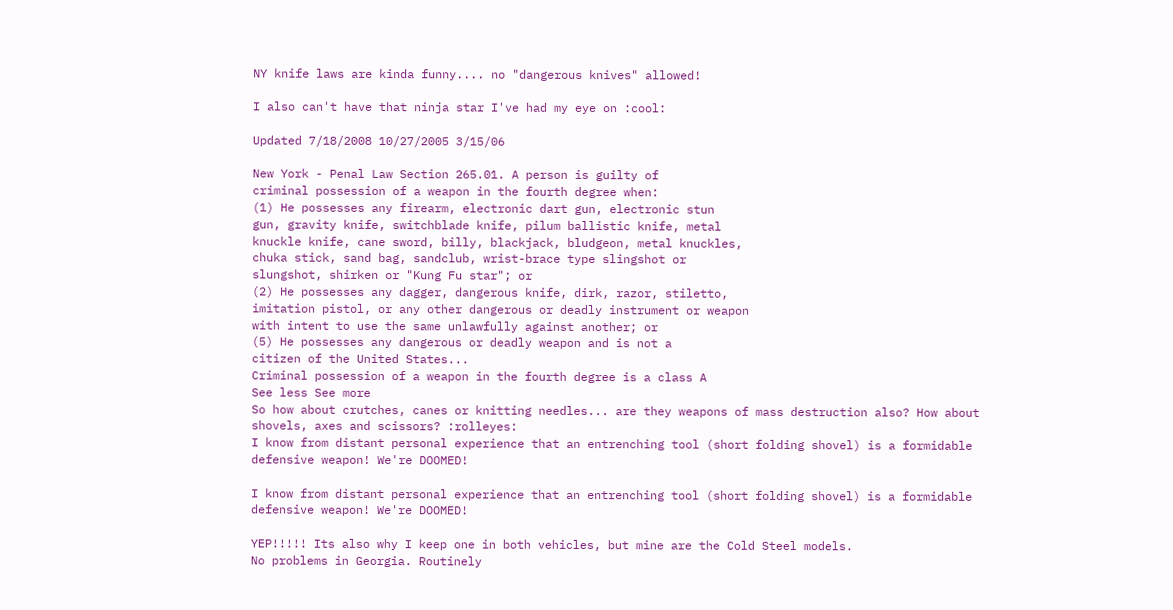NY knife laws are kinda funny.... no "dangerous knives" allowed!

I also can't have that ninja star I've had my eye on :cool:

Updated 7/18/2008 10/27/2005 3/15/06

New York - Penal Law Section 265.01. A person is guilty of
criminal possession of a weapon in the fourth degree when:
(1) He possesses any firearm, electronic dart gun, electronic stun
gun, gravity knife, switchblade knife, pilum ballistic knife, metal
knuckle knife, cane sword, billy, blackjack, bludgeon, metal knuckles,
chuka stick, sand bag, sandclub, wrist-brace type slingshot or
slungshot, shirken or "Kung Fu star"; or
(2) He possesses any dagger, dangerous knife, dirk, razor, stiletto,
imitation pistol, or any other dangerous or deadly instrument or weapon
with intent to use the same unlawfully against another; or
(5) He possesses any dangerous or deadly weapon and is not a
citizen of the United States...
Criminal possession of a weapon in the fourth degree is a class A
See less See more
So how about crutches, canes or knitting needles... are they weapons of mass destruction also? How about shovels, axes and scissors? :rolleyes:
I know from distant personal experience that an entrenching tool (short folding shovel) is a formidable defensive weapon! We're DOOMED!

I know from distant personal experience that an entrenching tool (short folding shovel) is a formidable defensive weapon! We're DOOMED!

YEP!!!!! Its also why I keep one in both vehicles, but mine are the Cold Steel models.
No problems in Georgia. Routinely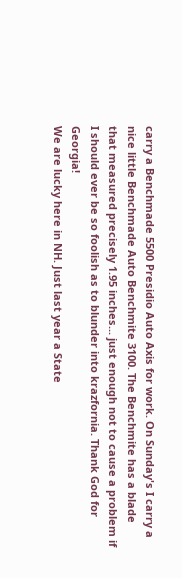carry a Benchmade 5500 Presidio Auto Axis for work. On Sunday's I carry a nice little Benchmade Auto Benchmite 3100. The Benchmite has a blade that measured precisely 1.95 inches... just enough not to cause a problem if I should ever be so foolish as to blunder into krazfornia. Thank God for Georgia!
We are lucky here in NH. Just last year a State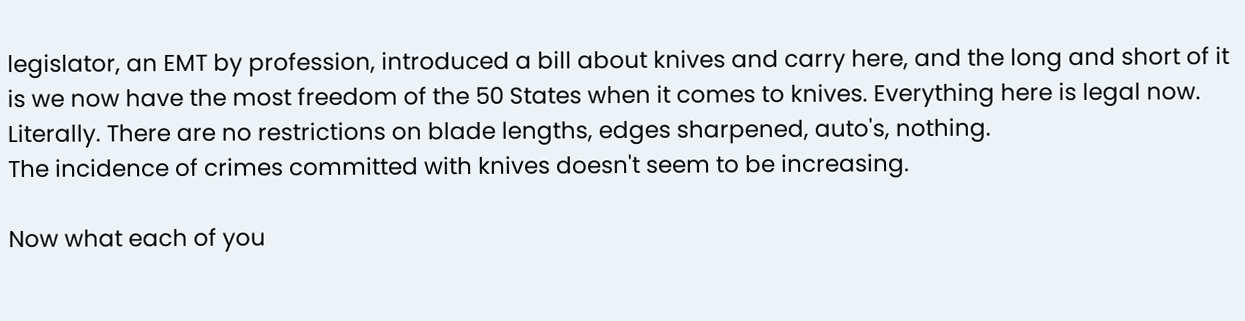legislator, an EMT by profession, introduced a bill about knives and carry here, and the long and short of it is we now have the most freedom of the 50 States when it comes to knives. Everything here is legal now. Literally. There are no restrictions on blade lengths, edges sharpened, auto's, nothing.
The incidence of crimes committed with knives doesn't seem to be increasing.

Now what each of you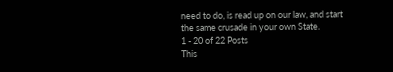need to do, is read up on our law, and start the same crusade in your own State.
1 - 20 of 22 Posts
This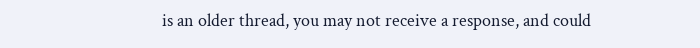is an older thread, you may not receive a response, and could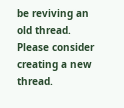be reviving an old thread. Please consider creating a new thread.